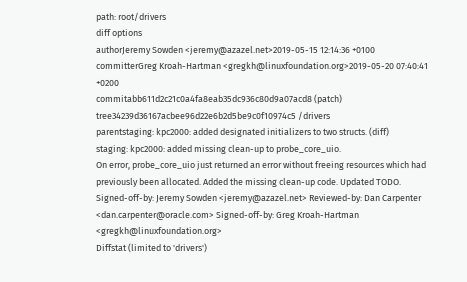path: root/drivers
diff options
authorJeremy Sowden <jeremy@azazel.net>2019-05-15 12:14:36 +0100
committerGreg Kroah-Hartman <gregkh@linuxfoundation.org>2019-05-20 07:40:41 +0200
commitabb611d2c21c0a4fa8eab35dc936c80d9a07acd8 (patch)
tree34239d36167acbee96d22e6b2d5be9c0f10974c5 /drivers
parentstaging: kpc2000: added designated initializers to two structs. (diff)
staging: kpc2000: added missing clean-up to probe_core_uio.
On error, probe_core_uio just returned an error without freeing resources which had previously been allocated. Added the missing clean-up code. Updated TODO. Signed-off-by: Jeremy Sowden <jeremy@azazel.net> Reviewed-by: Dan Carpenter <dan.carpenter@oracle.com> Signed-off-by: Greg Kroah-Hartman <gregkh@linuxfoundation.org>
Diffstat (limited to 'drivers')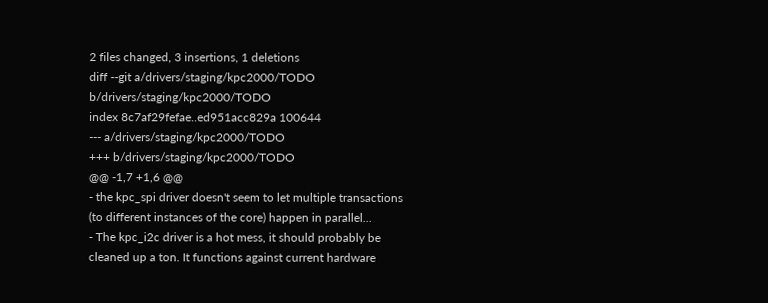2 files changed, 3 insertions, 1 deletions
diff --git a/drivers/staging/kpc2000/TODO b/drivers/staging/kpc2000/TODO
index 8c7af29fefae..ed951acc829a 100644
--- a/drivers/staging/kpc2000/TODO
+++ b/drivers/staging/kpc2000/TODO
@@ -1,7 +1,6 @@
- the kpc_spi driver doesn't seem to let multiple transactions (to different instances of the core) happen in parallel...
- The kpc_i2c driver is a hot mess, it should probably be cleaned up a ton. It functions against current hardware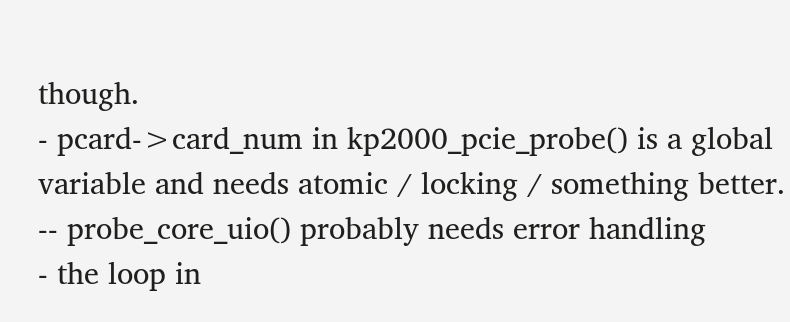though.
- pcard->card_num in kp2000_pcie_probe() is a global variable and needs atomic / locking / something better.
-- probe_core_uio() probably needs error handling
- the loop in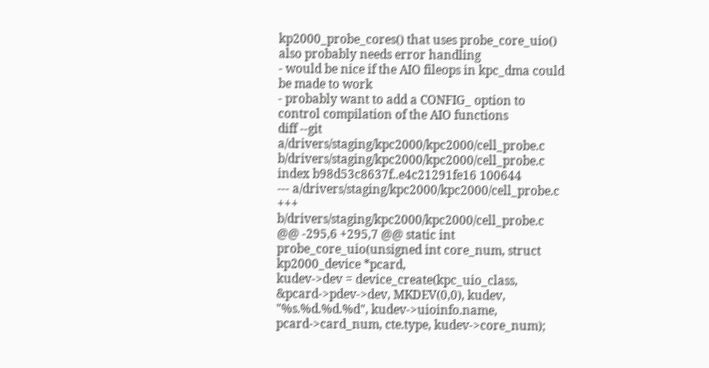kp2000_probe_cores() that uses probe_core_uio() also probably needs error handling
- would be nice if the AIO fileops in kpc_dma could be made to work
- probably want to add a CONFIG_ option to control compilation of the AIO functions
diff --git a/drivers/staging/kpc2000/kpc2000/cell_probe.c b/drivers/staging/kpc2000/kpc2000/cell_probe.c
index b98d53c8637f..e4c21291fe16 100644
--- a/drivers/staging/kpc2000/kpc2000/cell_probe.c
+++ b/drivers/staging/kpc2000/kpc2000/cell_probe.c
@@ -295,6 +295,7 @@ static int probe_core_uio(unsigned int core_num, struct kp2000_device *pcard,
kudev->dev = device_create(kpc_uio_class, &pcard->pdev->dev, MKDEV(0,0), kudev, "%s.%d.%d.%d", kudev->uioinfo.name, pcard->card_num, cte.type, kudev->core_num);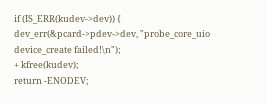if (IS_ERR(kudev->dev)) {
dev_err(&pcard->pdev->dev, "probe_core_uio device_create failed!\n");
+ kfree(kudev);
return -ENODEV;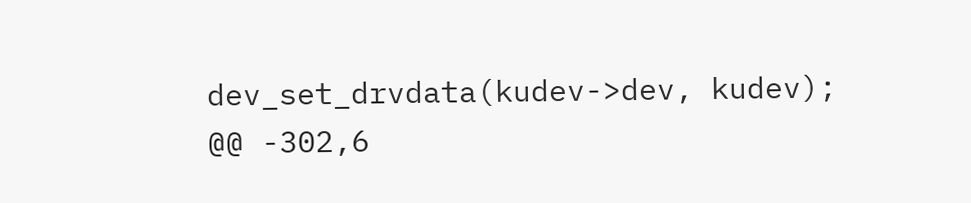dev_set_drvdata(kudev->dev, kudev);
@@ -302,6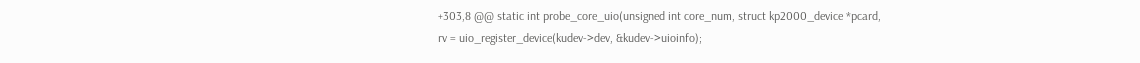+303,8 @@ static int probe_core_uio(unsigned int core_num, struct kp2000_device *pcard,
rv = uio_register_device(kudev->dev, &kudev->uioinfo);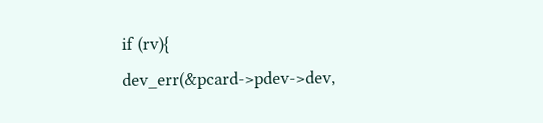if (rv){
dev_err(&pcard->pdev->dev,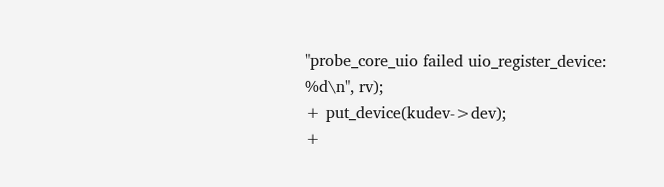"probe_core_uio failed uio_register_device: %d\n", rv);
+ put_device(kudev->dev);
+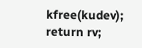kfree(kudev);
return rv;